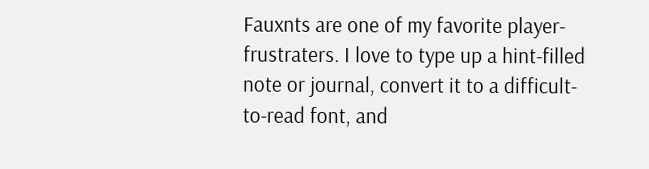Fauxnts are one of my favorite player-frustraters. I love to type up a hint-filled note or journal, convert it to a difficult-to-read font, and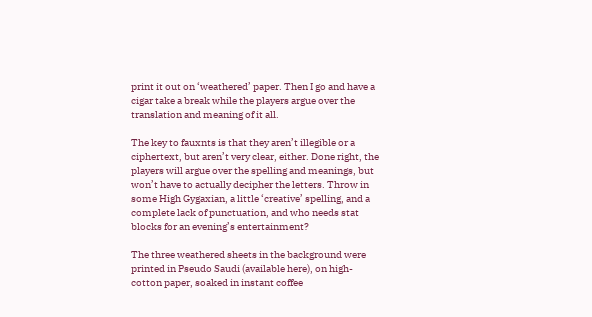print it out on ‘weathered’ paper. Then I go and have a cigar take a break while the players argue over the translation and meaning of it all.

The key to fauxnts is that they aren’t illegible or a ciphertext, but aren’t very clear, either. Done right, the players will argue over the spelling and meanings, but won’t have to actually decipher the letters. Throw in some High Gygaxian, a little ‘creative’ spelling, and a complete lack of punctuation, and who needs stat blocks for an evening’s entertainment?

The three weathered sheets in the background were printed in Pseudo Saudi (available here), on high-cotton paper, soaked in instant coffee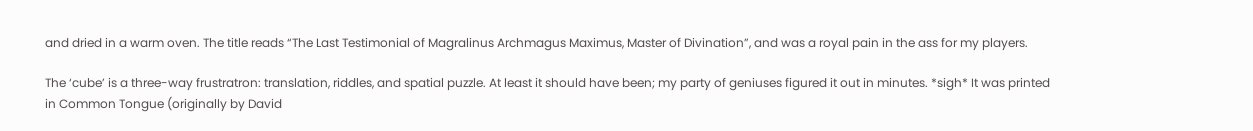and dried in a warm oven. The title reads “The Last Testimonial of Magralinus Archmagus Maximus, Master of Divination”, and was a royal pain in the ass for my players.

The ‘cube’ is a three-way frustratron: translation, riddles, and spatial puzzle. At least it should have been; my party of geniuses figured it out in minutes. *sigh* It was printed in Common Tongue (originally by David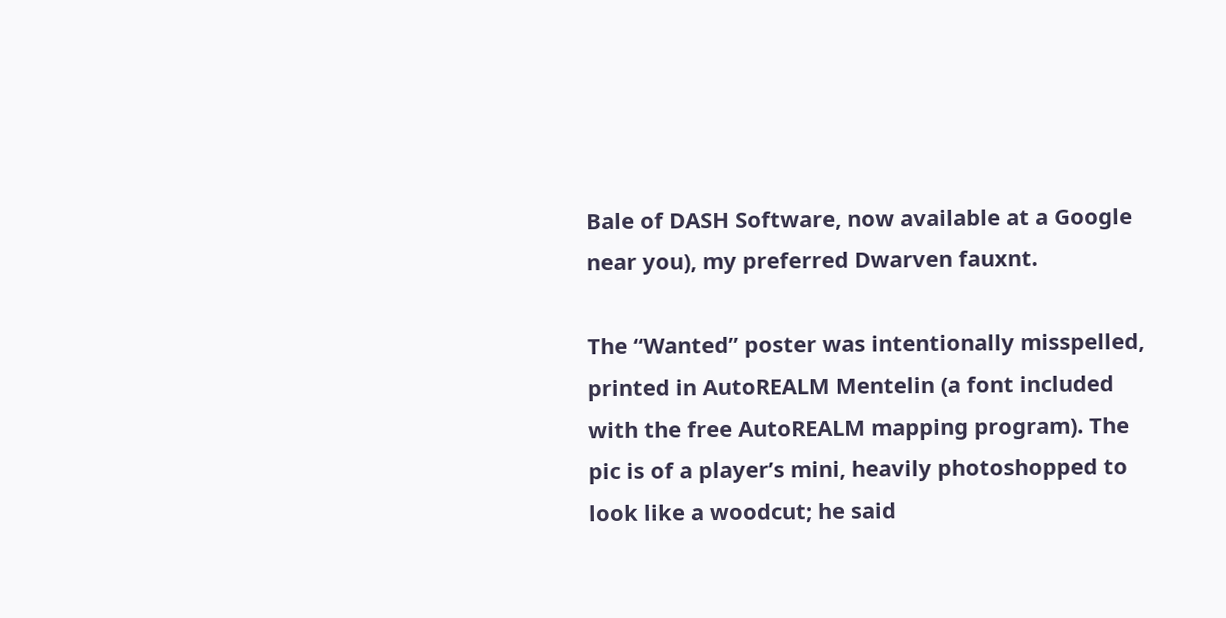Bale of DASH Software, now available at a Google near you), my preferred Dwarven fauxnt.

The “Wanted” poster was intentionally misspelled, printed in AutoREALM Mentelin (a font included with the free AutoREALM mapping program). The pic is of a player’s mini, heavily photoshopped to look like a woodcut; he said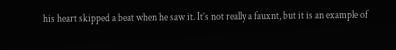his heart skipped a beat when he saw it. It’s not really a fauxnt, but it is an example of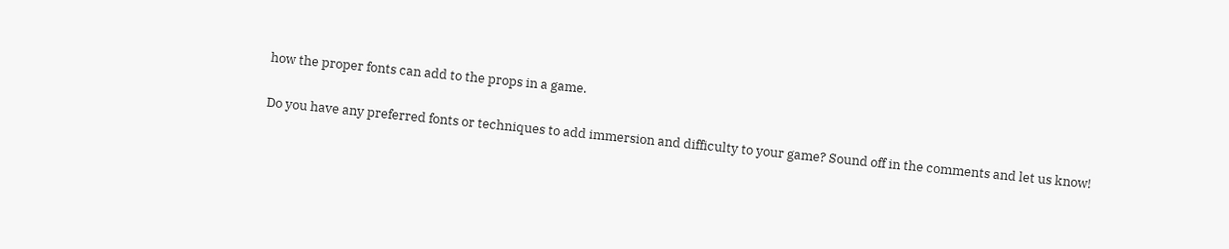how the proper fonts can add to the props in a game.

Do you have any preferred fonts or techniques to add immersion and difficulty to your game? Sound off in the comments and let us know!